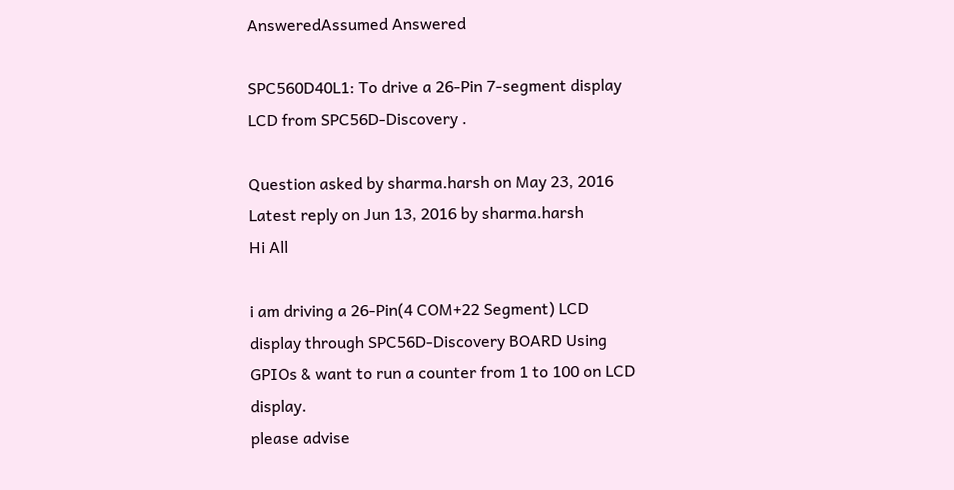AnsweredAssumed Answered

SPC560D40L1: To drive a 26-Pin 7-segment display LCD from SPC56D-Discovery .

Question asked by sharma.harsh on May 23, 2016
Latest reply on Jun 13, 2016 by sharma.harsh
Hi All

i am driving a 26-Pin(4 COM+22 Segment) LCD display through SPC56D-Discovery BOARD Using GPIOs & want to run a counter from 1 to 100 on LCD display.
please advise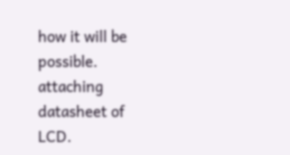how it will be possible.
attaching datasheet of LCD.